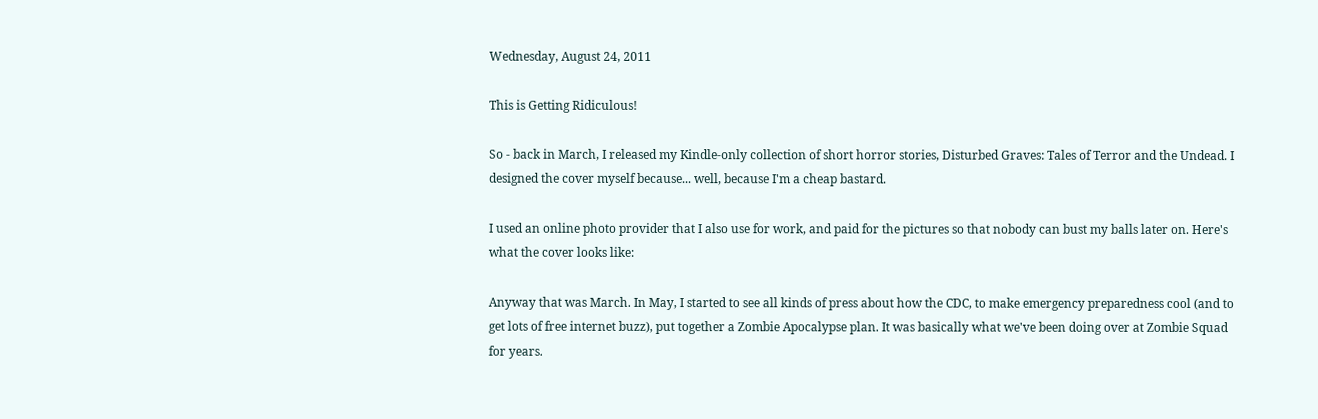Wednesday, August 24, 2011

This is Getting Ridiculous!

So - back in March, I released my Kindle-only collection of short horror stories, Disturbed Graves: Tales of Terror and the Undead. I designed the cover myself because... well, because I'm a cheap bastard.

I used an online photo provider that I also use for work, and paid for the pictures so that nobody can bust my balls later on. Here's what the cover looks like:

Anyway that was March. In May, I started to see all kinds of press about how the CDC, to make emergency preparedness cool (and to get lots of free internet buzz), put together a Zombie Apocalypse plan. It was basically what we've been doing over at Zombie Squad for years.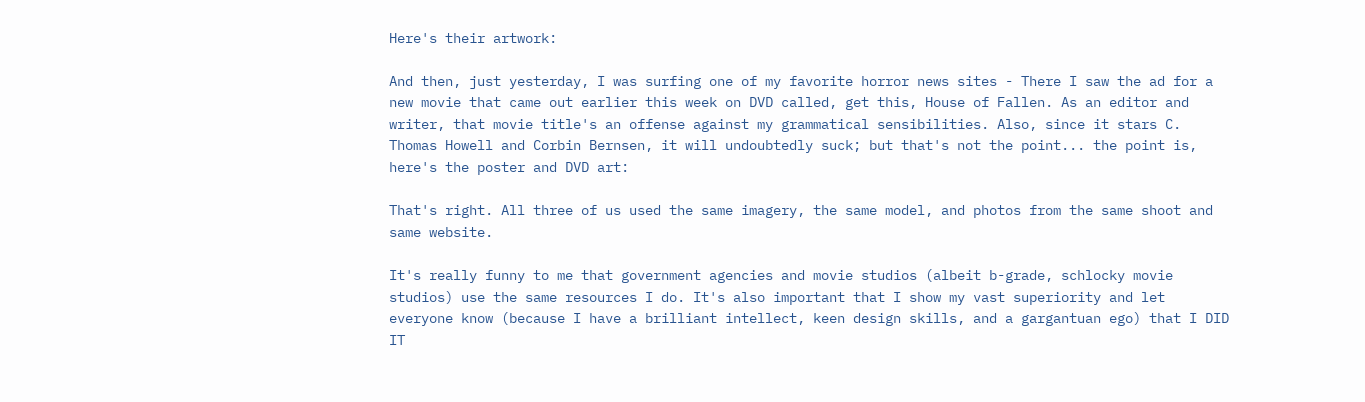Here's their artwork:

And then, just yesterday, I was surfing one of my favorite horror news sites - There I saw the ad for a new movie that came out earlier this week on DVD called, get this, House of Fallen. As an editor and writer, that movie title's an offense against my grammatical sensibilities. Also, since it stars C. Thomas Howell and Corbin Bernsen, it will undoubtedly suck; but that's not the point... the point is, here's the poster and DVD art:

That's right. All three of us used the same imagery, the same model, and photos from the same shoot and same website.

It's really funny to me that government agencies and movie studios (albeit b-grade, schlocky movie studios) use the same resources I do. It's also important that I show my vast superiority and let everyone know (because I have a brilliant intellect, keen design skills, and a gargantuan ego) that I DID IT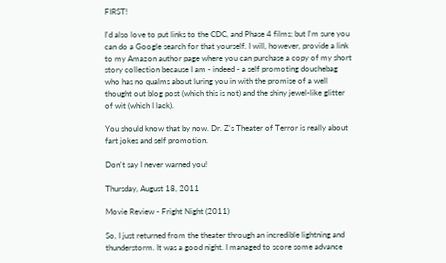FIRST!

I'd also love to put links to the CDC, and Phase 4 films; but I'm sure you can do a Google search for that yourself. I will, however, provide a link to my Amazon author page where you can purchase a copy of my short story collection because I am - indeed - a self promoting douchebag who has no qualms about luring you in with the promise of a well thought out blog post (which this is not) and the shiny jewel-like glitter of wit (which I lack).

You should know that by now. Dr. Z's Theater of Terror is really about fart jokes and self promotion.

Don't say I never warned you!

Thursday, August 18, 2011

Movie Review - Fright Night (2011)

So, I just returned from the theater through an incredible lightning and thunderstorm. It was a good night. I managed to score some advance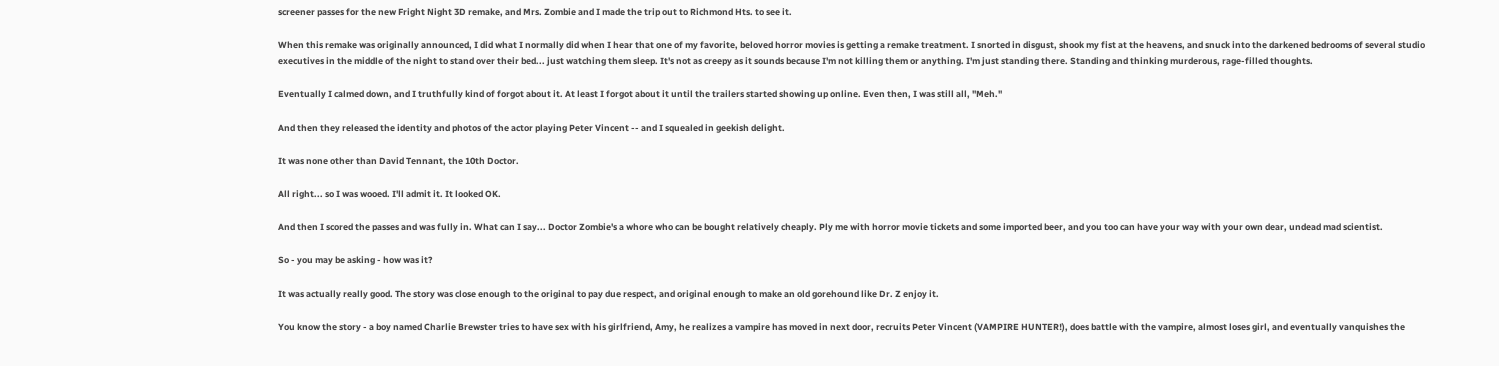screener passes for the new Fright Night 3D remake, and Mrs. Zombie and I made the trip out to Richmond Hts. to see it.

When this remake was originally announced, I did what I normally did when I hear that one of my favorite, beloved horror movies is getting a remake treatment. I snorted in disgust, shook my fist at the heavens, and snuck into the darkened bedrooms of several studio executives in the middle of the night to stand over their bed... just watching them sleep. It's not as creepy as it sounds because I'm not killing them or anything. I'm just standing there. Standing and thinking murderous, rage-filled thoughts.

Eventually I calmed down, and I truthfully kind of forgot about it. At least I forgot about it until the trailers started showing up online. Even then, I was still all, "Meh."

And then they released the identity and photos of the actor playing Peter Vincent -- and I squealed in geekish delight.

It was none other than David Tennant, the 10th Doctor.

All right... so I was wooed. I'll admit it. It looked OK.

And then I scored the passes and was fully in. What can I say... Doctor Zombie's a whore who can be bought relatively cheaply. Ply me with horror movie tickets and some imported beer, and you too can have your way with your own dear, undead mad scientist.

So - you may be asking - how was it?

It was actually really good. The story was close enough to the original to pay due respect, and original enough to make an old gorehound like Dr. Z enjoy it.

You know the story - a boy named Charlie Brewster tries to have sex with his girlfriend, Amy, he realizes a vampire has moved in next door, recruits Peter Vincent (VAMPIRE HUNTER!), does battle with the vampire, almost loses girl, and eventually vanquishes the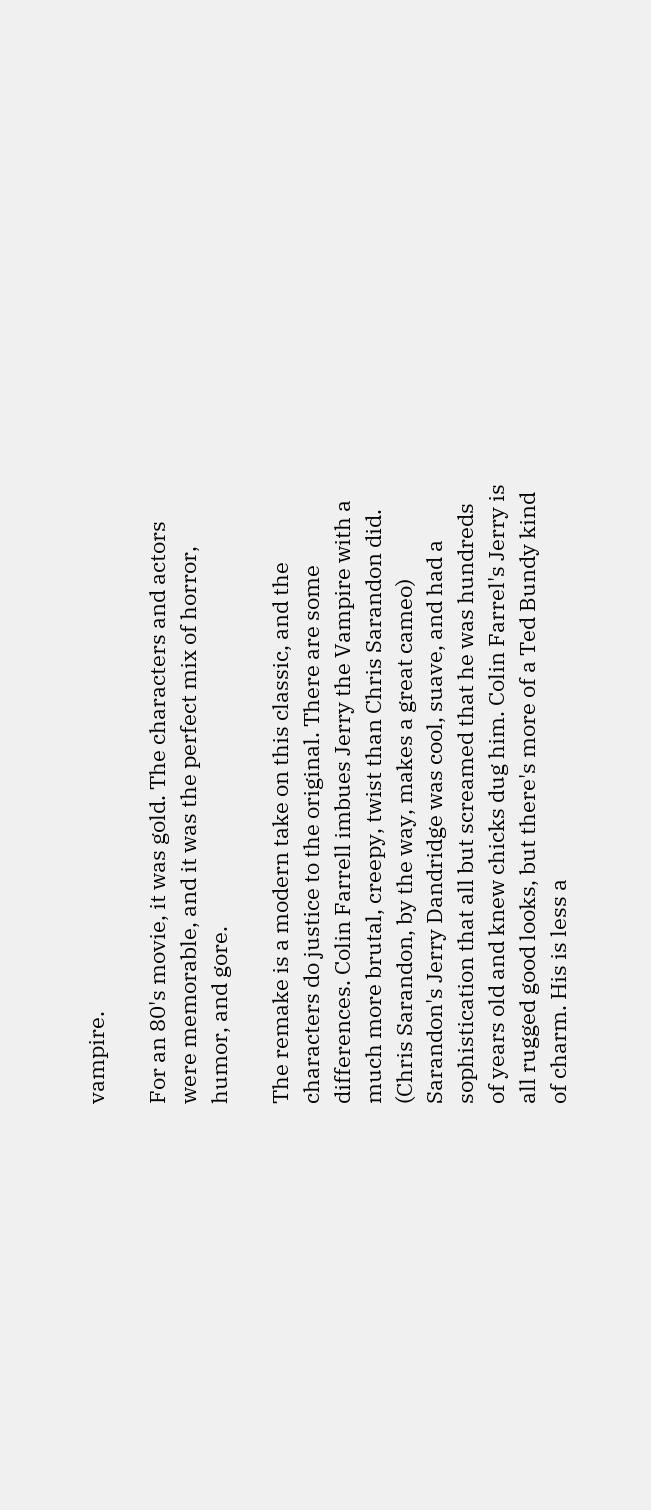vampire.

For an 80's movie, it was gold. The characters and actors were memorable, and it was the perfect mix of horror, humor, and gore.

The remake is a modern take on this classic, and the characters do justice to the original. There are some differences. Colin Farrell imbues Jerry the Vampire with a much more brutal, creepy, twist than Chris Sarandon did. (Chris Sarandon, by the way, makes a great cameo) Sarandon's Jerry Dandridge was cool, suave, and had a sophistication that all but screamed that he was hundreds of years old and knew chicks dug him. Colin Farrel's Jerry is all rugged good looks, but there's more of a Ted Bundy kind of charm. His is less a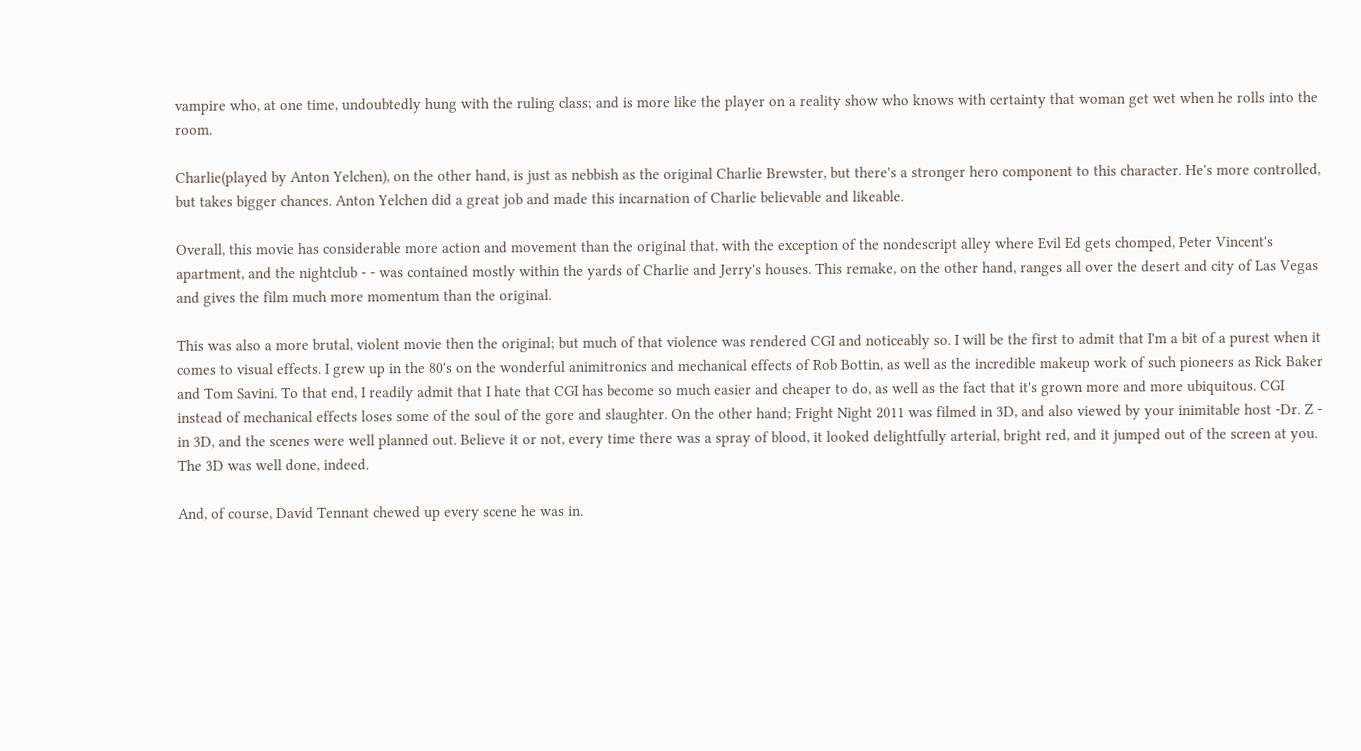vampire who, at one time, undoubtedly hung with the ruling class; and is more like the player on a reality show who knows with certainty that woman get wet when he rolls into the room.

Charlie(played by Anton Yelchen), on the other hand, is just as nebbish as the original Charlie Brewster, but there's a stronger hero component to this character. He's more controlled, but takes bigger chances. Anton Yelchen did a great job and made this incarnation of Charlie believable and likeable.

Overall, this movie has considerable more action and movement than the original that, with the exception of the nondescript alley where Evil Ed gets chomped, Peter Vincent's apartment, and the nightclub - - was contained mostly within the yards of Charlie and Jerry's houses. This remake, on the other hand, ranges all over the desert and city of Las Vegas and gives the film much more momentum than the original.

This was also a more brutal, violent movie then the original; but much of that violence was rendered CGI and noticeably so. I will be the first to admit that I'm a bit of a purest when it comes to visual effects. I grew up in the 80's on the wonderful animitronics and mechanical effects of Rob Bottin, as well as the incredible makeup work of such pioneers as Rick Baker and Tom Savini. To that end, I readily admit that I hate that CGI has become so much easier and cheaper to do, as well as the fact that it's grown more and more ubiquitous. CGI instead of mechanical effects loses some of the soul of the gore and slaughter. On the other hand; Fright Night 2011 was filmed in 3D, and also viewed by your inimitable host -Dr. Z - in 3D, and the scenes were well planned out. Believe it or not, every time there was a spray of blood, it looked delightfully arterial, bright red, and it jumped out of the screen at you. The 3D was well done, indeed.

And, of course, David Tennant chewed up every scene he was in.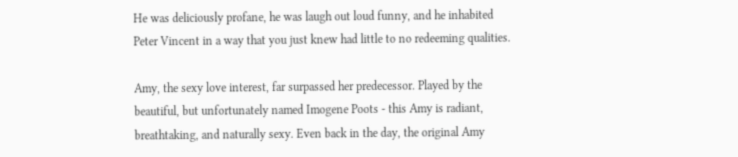He was deliciously profane, he was laugh out loud funny, and he inhabited Peter Vincent in a way that you just knew had little to no redeeming qualities.

Amy, the sexy love interest, far surpassed her predecessor. Played by the beautiful, but unfortunately named Imogene Poots - this Amy is radiant, breathtaking, and naturally sexy. Even back in the day, the original Amy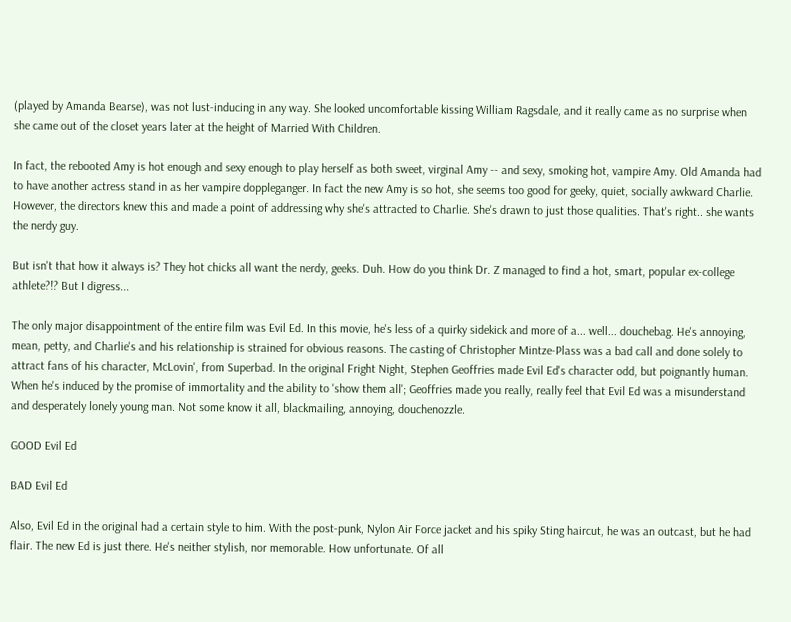(played by Amanda Bearse), was not lust-inducing in any way. She looked uncomfortable kissing William Ragsdale, and it really came as no surprise when she came out of the closet years later at the height of Married With Children.

In fact, the rebooted Amy is hot enough and sexy enough to play herself as both sweet, virginal Amy -- and sexy, smoking hot, vampire Amy. Old Amanda had to have another actress stand in as her vampire doppleganger. In fact the new Amy is so hot, she seems too good for geeky, quiet, socially awkward Charlie. However, the directors knew this and made a point of addressing why she's attracted to Charlie. She's drawn to just those qualities. That's right.. she wants the nerdy guy.

But isn't that how it always is? They hot chicks all want the nerdy, geeks. Duh. How do you think Dr. Z managed to find a hot, smart, popular ex-college athlete?!? But I digress...

The only major disappointment of the entire film was Evil Ed. In this movie, he's less of a quirky sidekick and more of a... well... douchebag. He's annoying, mean, petty, and Charlie's and his relationship is strained for obvious reasons. The casting of Christopher Mintze-Plass was a bad call and done solely to attract fans of his character, McLovin', from Superbad. In the original Fright Night, Stephen Geoffries made Evil Ed's character odd, but poignantly human. When he's induced by the promise of immortality and the ability to 'show them all'; Geoffries made you really, really feel that Evil Ed was a misunderstand and desperately lonely young man. Not some know it all, blackmailing, annoying, douchenozzle.

GOOD Evil Ed

BAD Evil Ed

Also, Evil Ed in the original had a certain style to him. With the post-punk, Nylon Air Force jacket and his spiky Sting haircut, he was an outcast, but he had flair. The new Ed is just there. He's neither stylish, nor memorable. How unfortunate. Of all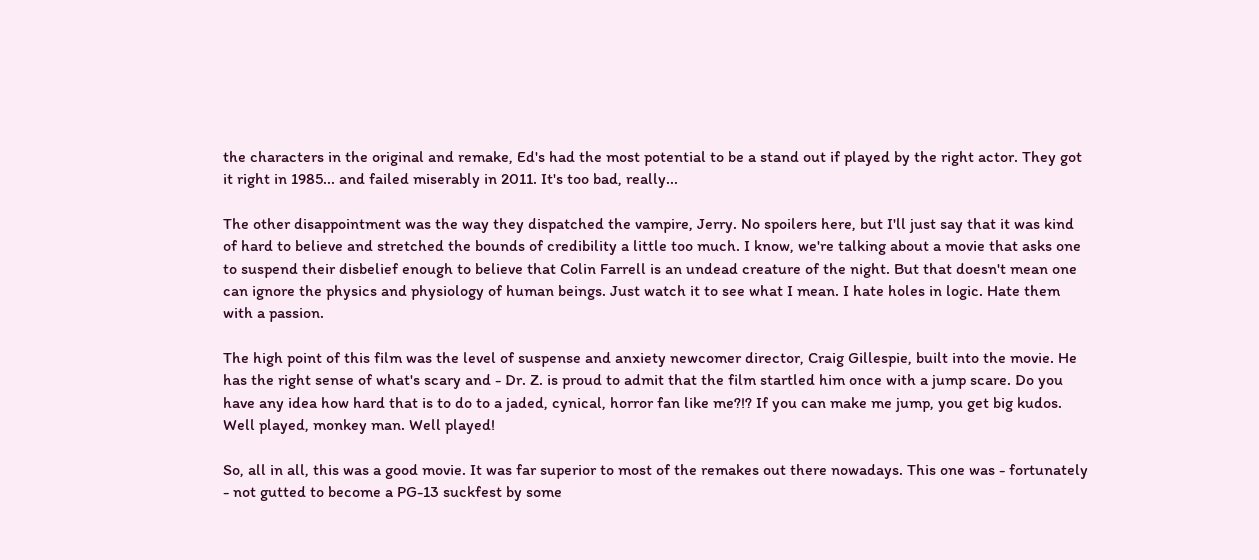the characters in the original and remake, Ed's had the most potential to be a stand out if played by the right actor. They got it right in 1985... and failed miserably in 2011. It's too bad, really...

The other disappointment was the way they dispatched the vampire, Jerry. No spoilers here, but I'll just say that it was kind of hard to believe and stretched the bounds of credibility a little too much. I know, we're talking about a movie that asks one to suspend their disbelief enough to believe that Colin Farrell is an undead creature of the night. But that doesn't mean one can ignore the physics and physiology of human beings. Just watch it to see what I mean. I hate holes in logic. Hate them with a passion.

The high point of this film was the level of suspense and anxiety newcomer director, Craig Gillespie, built into the movie. He has the right sense of what's scary and - Dr. Z. is proud to admit that the film startled him once with a jump scare. Do you have any idea how hard that is to do to a jaded, cynical, horror fan like me?!? If you can make me jump, you get big kudos. Well played, monkey man. Well played!

So, all in all, this was a good movie. It was far superior to most of the remakes out there nowadays. This one was - fortunately - not gutted to become a PG-13 suckfest by some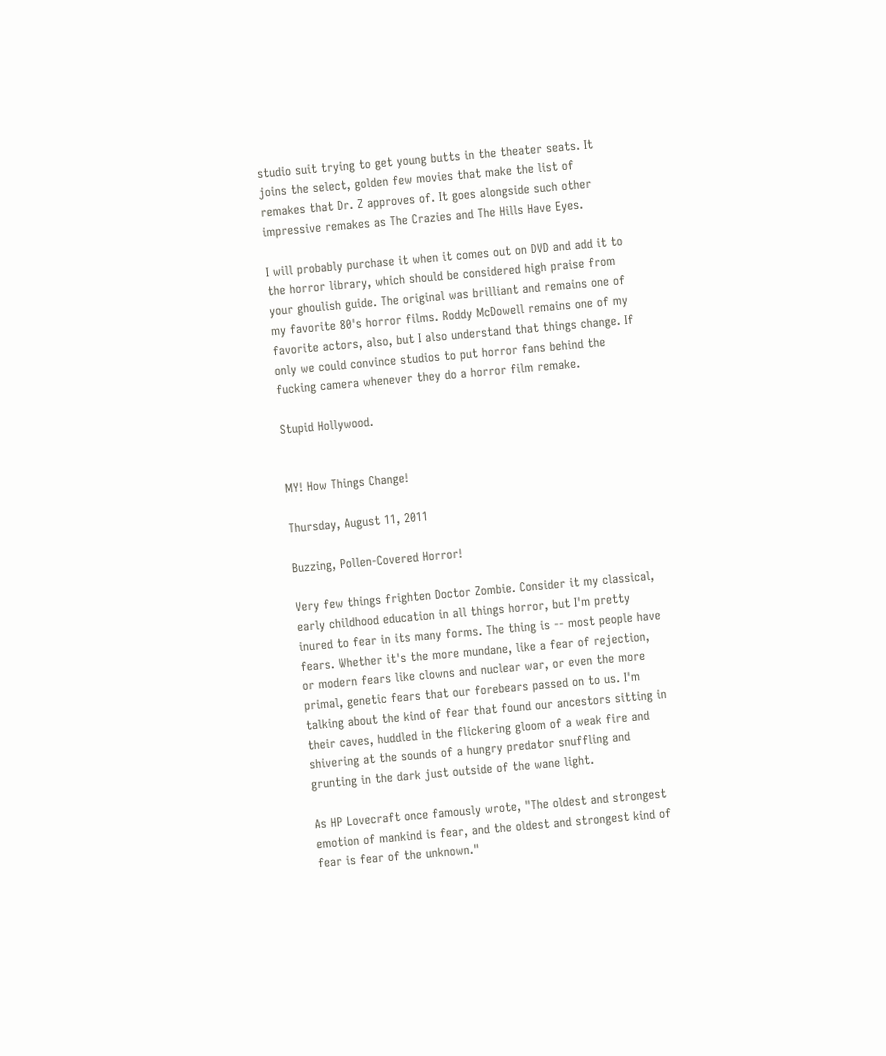studio suit trying to get young butts in the theater seats. It joins the select, golden few movies that make the list of remakes that Dr. Z approves of. It goes alongside such other impressive remakes as The Crazies and The Hills Have Eyes.

I will probably purchase it when it comes out on DVD and add it to the horror library, which should be considered high praise from your ghoulish guide. The original was brilliant and remains one of my favorite 80's horror films. Roddy McDowell remains one of my favorite actors, also, but I also understand that things change. If only we could convince studios to put horror fans behind the fucking camera whenever they do a horror film remake.

Stupid Hollywood.


MY! How Things Change!

Thursday, August 11, 2011

Buzzing, Pollen-Covered Horror!

Very few things frighten Doctor Zombie. Consider it my classical, early childhood education in all things horror, but I'm pretty inured to fear in its many forms. The thing is -- most people have fears. Whether it's the more mundane, like a fear of rejection, or modern fears like clowns and nuclear war, or even the more primal, genetic fears that our forebears passed on to us. I'm talking about the kind of fear that found our ancestors sitting in their caves, huddled in the flickering gloom of a weak fire and shivering at the sounds of a hungry predator snuffling and grunting in the dark just outside of the wane light.

As HP Lovecraft once famously wrote, "The oldest and strongest emotion of mankind is fear, and the oldest and strongest kind of fear is fear of the unknown."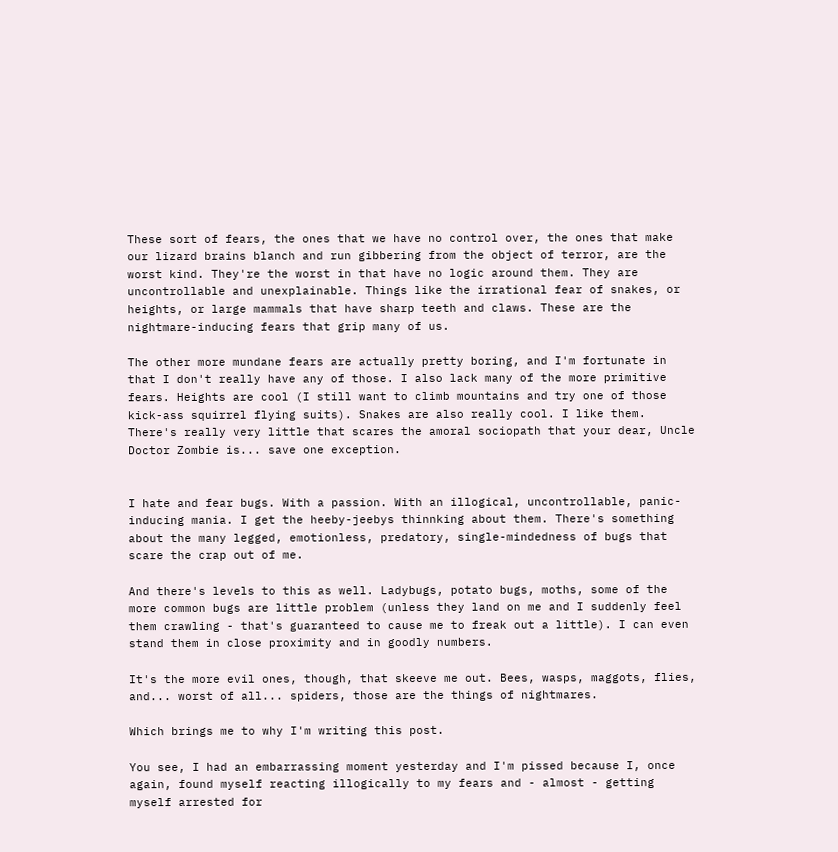These sort of fears, the ones that we have no control over, the ones that make our lizard brains blanch and run gibbering from the object of terror, are the worst kind. They're the worst in that have no logic around them. They are uncontrollable and unexplainable. Things like the irrational fear of snakes, or heights, or large mammals that have sharp teeth and claws. These are the nightmare-inducing fears that grip many of us.

The other more mundane fears are actually pretty boring, and I'm fortunate in that I don't really have any of those. I also lack many of the more primitive fears. Heights are cool (I still want to climb mountains and try one of those kick-ass squirrel flying suits). Snakes are also really cool. I like them. There's really very little that scares the amoral sociopath that your dear, Uncle Doctor Zombie is... save one exception.


I hate and fear bugs. With a passion. With an illogical, uncontrollable, panic- inducing mania. I get the heeby-jeebys thinnking about them. There's something about the many legged, emotionless, predatory, single-mindedness of bugs that scare the crap out of me.

And there's levels to this as well. Ladybugs, potato bugs, moths, some of the more common bugs are little problem (unless they land on me and I suddenly feel them crawling - that's guaranteed to cause me to freak out a little). I can even stand them in close proximity and in goodly numbers.

It's the more evil ones, though, that skeeve me out. Bees, wasps, maggots, flies, and... worst of all... spiders, those are the things of nightmares.

Which brings me to why I'm writing this post.

You see, I had an embarrassing moment yesterday and I'm pissed because I, once again, found myself reacting illogically to my fears and - almost - getting myself arrested for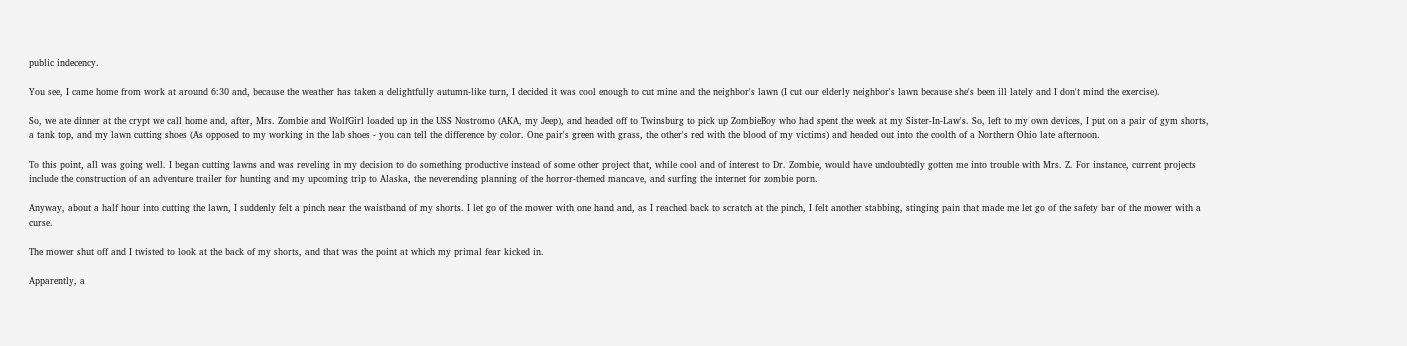public indecency.

You see, I came home from work at around 6:30 and, because the weather has taken a delightfully autumn-like turn, I decided it was cool enough to cut mine and the neighbor's lawn (I cut our elderly neighbor's lawn because she's been ill lately and I don't mind the exercise).

So, we ate dinner at the crypt we call home and, after, Mrs. Zombie and WolfGirl loaded up in the USS Nostromo (AKA, my Jeep), and headed off to Twinsburg to pick up ZombieBoy who had spent the week at my Sister-In-Law's. So, left to my own devices, I put on a pair of gym shorts, a tank top, and my lawn cutting shoes (As opposed to my working in the lab shoes - you can tell the difference by color. One pair's green with grass, the other's red with the blood of my victims) and headed out into the coolth of a Northern Ohio late afternoon.

To this point, all was going well. I began cutting lawns and was reveling in my decision to do something productive instead of some other project that, while cool and of interest to Dr. Zombie, would have undoubtedly gotten me into trouble with Mrs. Z. For instance, current projects include the construction of an adventure trailer for hunting and my upcoming trip to Alaska, the neverending planning of the horror-themed mancave, and surfing the internet for zombie porn.

Anyway, about a half hour into cutting the lawn, I suddenly felt a pinch near the waistband of my shorts. I let go of the mower with one hand and, as I reached back to scratch at the pinch, I felt another stabbing, stinging pain that made me let go of the safety bar of the mower with a curse.

The mower shut off and I twisted to look at the back of my shorts, and that was the point at which my primal fear kicked in.

Apparently, a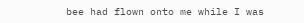bee had flown onto me while I was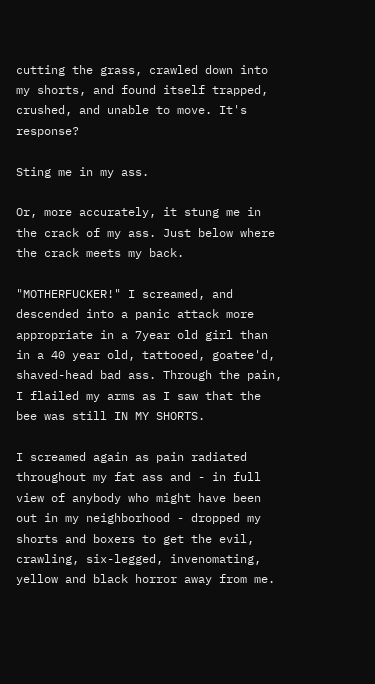cutting the grass, crawled down into my shorts, and found itself trapped, crushed, and unable to move. It's response?

Sting me in my ass.

Or, more accurately, it stung me in the crack of my ass. Just below where the crack meets my back.

"MOTHERFUCKER!" I screamed, and descended into a panic attack more appropriate in a 7year old girl than in a 40 year old, tattooed, goatee'd, shaved-head bad ass. Through the pain, I flailed my arms as I saw that the bee was still IN MY SHORTS.

I screamed again as pain radiated throughout my fat ass and - in full view of anybody who might have been out in my neighborhood - dropped my shorts and boxers to get the evil, crawling, six-legged, invenomating, yellow and black horror away from me.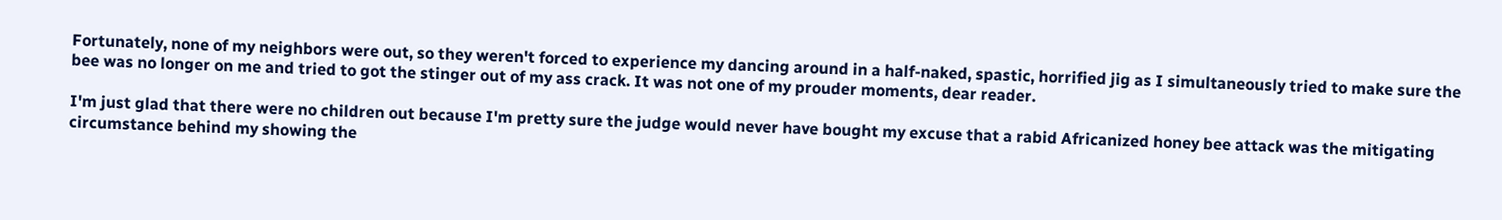Fortunately, none of my neighbors were out, so they weren't forced to experience my dancing around in a half-naked, spastic, horrified jig as I simultaneously tried to make sure the bee was no longer on me and tried to got the stinger out of my ass crack. It was not one of my prouder moments, dear reader.

I'm just glad that there were no children out because I'm pretty sure the judge would never have bought my excuse that a rabid Africanized honey bee attack was the mitigating circumstance behind my showing the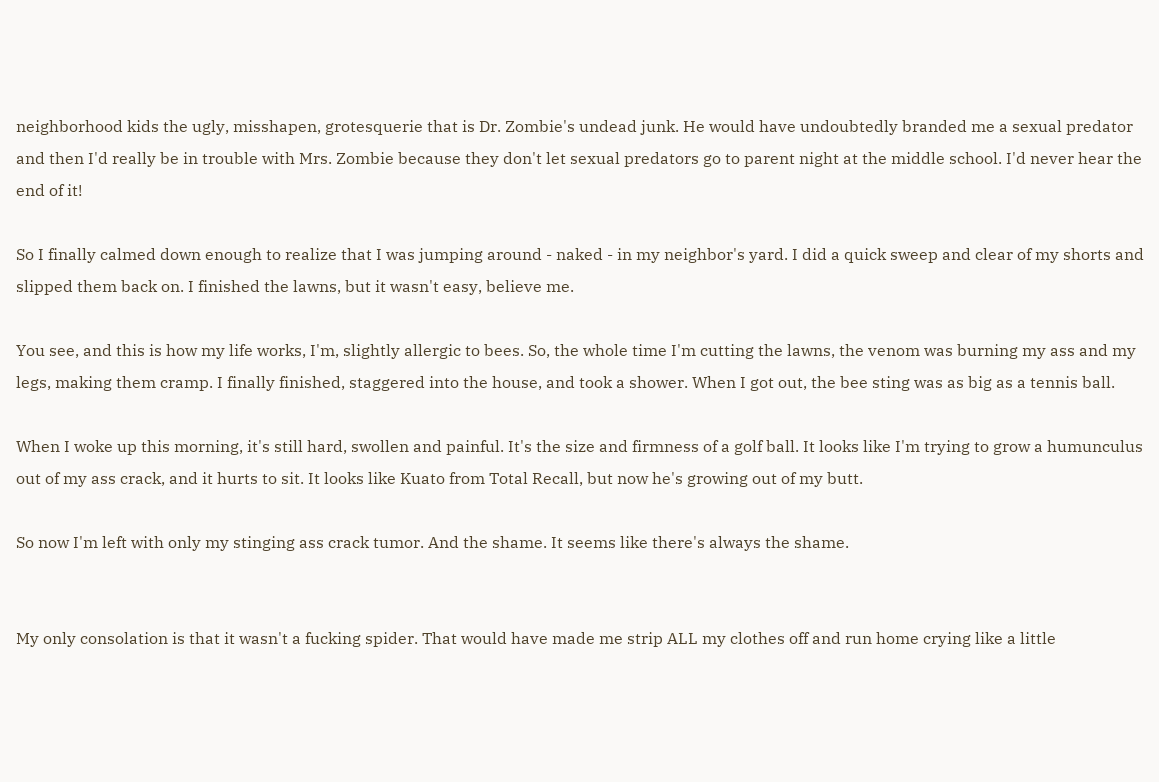neighborhood kids the ugly, misshapen, grotesquerie that is Dr. Zombie's undead junk. He would have undoubtedly branded me a sexual predator and then I'd really be in trouble with Mrs. Zombie because they don't let sexual predators go to parent night at the middle school. I'd never hear the end of it!

So I finally calmed down enough to realize that I was jumping around - naked - in my neighbor's yard. I did a quick sweep and clear of my shorts and slipped them back on. I finished the lawns, but it wasn't easy, believe me.

You see, and this is how my life works, I'm, slightly allergic to bees. So, the whole time I'm cutting the lawns, the venom was burning my ass and my legs, making them cramp. I finally finished, staggered into the house, and took a shower. When I got out, the bee sting was as big as a tennis ball.

When I woke up this morning, it's still hard, swollen and painful. It's the size and firmness of a golf ball. It looks like I'm trying to grow a humunculus out of my ass crack, and it hurts to sit. It looks like Kuato from Total Recall, but now he's growing out of my butt.

So now I'm left with only my stinging ass crack tumor. And the shame. It seems like there's always the shame.


My only consolation is that it wasn't a fucking spider. That would have made me strip ALL my clothes off and run home crying like a little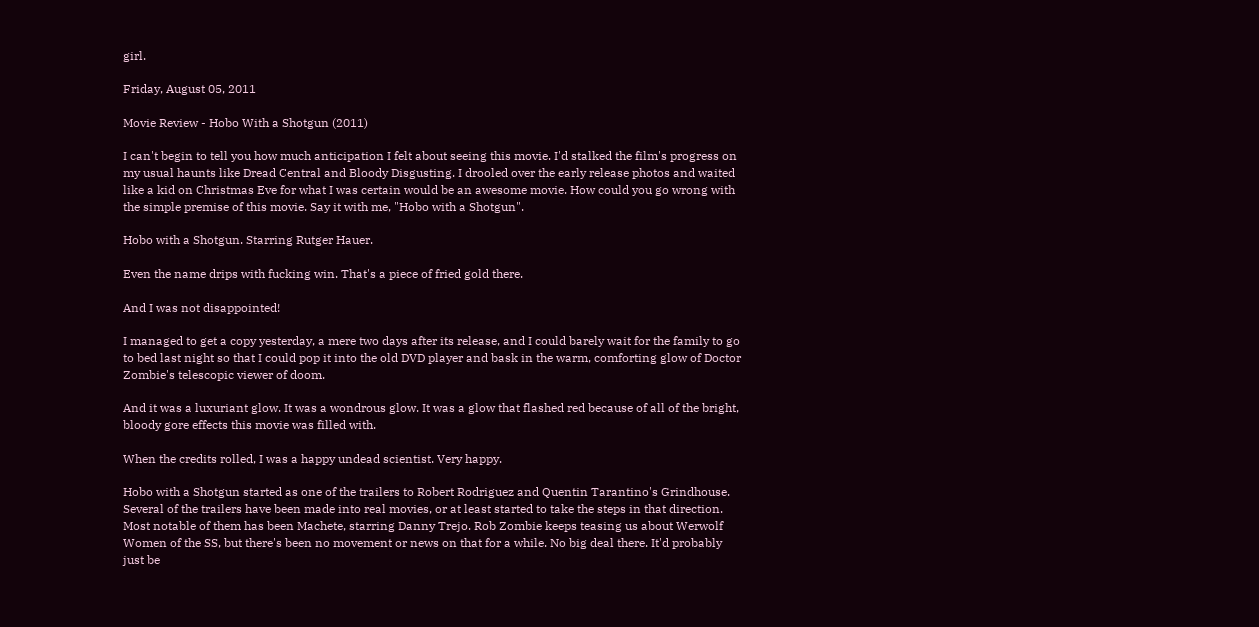girl.

Friday, August 05, 2011

Movie Review - Hobo With a Shotgun (2011)

I can't begin to tell you how much anticipation I felt about seeing this movie. I'd stalked the film's progress on my usual haunts like Dread Central and Bloody Disgusting. I drooled over the early release photos and waited like a kid on Christmas Eve for what I was certain would be an awesome movie. How could you go wrong with the simple premise of this movie. Say it with me, "Hobo with a Shotgun".

Hobo with a Shotgun. Starring Rutger Hauer.

Even the name drips with fucking win. That's a piece of fried gold there.

And I was not disappointed!

I managed to get a copy yesterday, a mere two days after its release, and I could barely wait for the family to go to bed last night so that I could pop it into the old DVD player and bask in the warm, comforting glow of Doctor Zombie's telescopic viewer of doom.

And it was a luxuriant glow. It was a wondrous glow. It was a glow that flashed red because of all of the bright, bloody gore effects this movie was filled with.

When the credits rolled, I was a happy undead scientist. Very happy.

Hobo with a Shotgun started as one of the trailers to Robert Rodriguez and Quentin Tarantino's Grindhouse. Several of the trailers have been made into real movies, or at least started to take the steps in that direction. Most notable of them has been Machete, starring Danny Trejo. Rob Zombie keeps teasing us about Werwolf Women of the SS, but there's been no movement or news on that for a while. No big deal there. It'd probably just be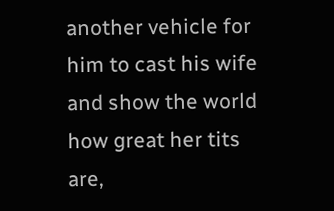another vehicle for him to cast his wife and show the world how great her tits are,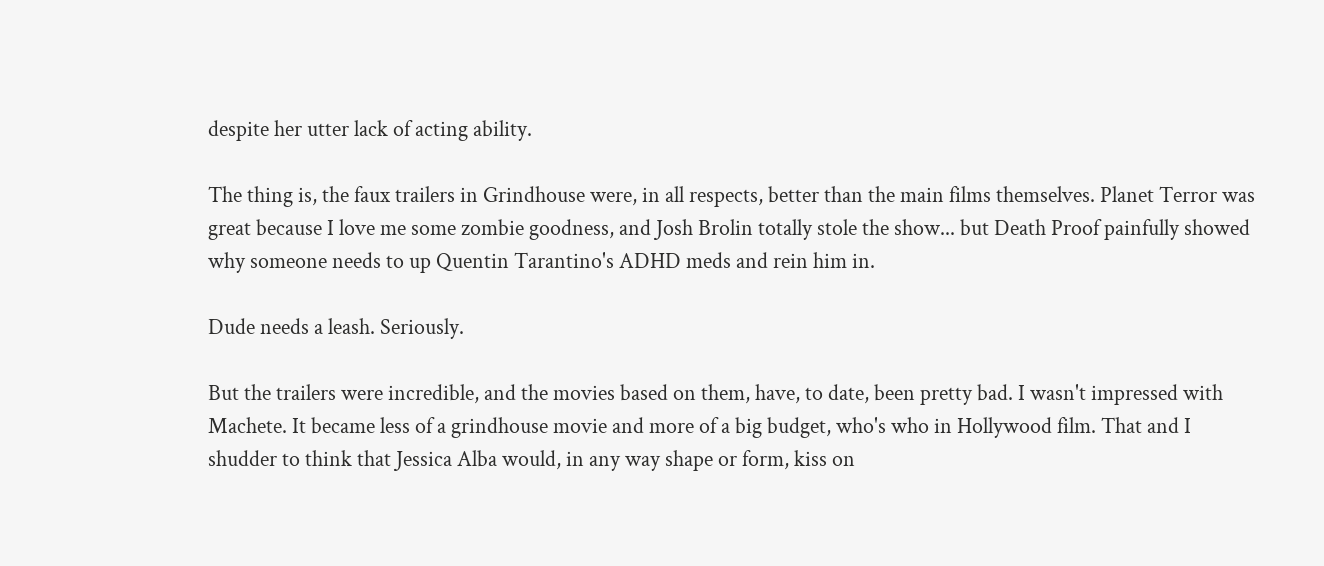despite her utter lack of acting ability.

The thing is, the faux trailers in Grindhouse were, in all respects, better than the main films themselves. Planet Terror was great because I love me some zombie goodness, and Josh Brolin totally stole the show... but Death Proof painfully showed why someone needs to up Quentin Tarantino's ADHD meds and rein him in.

Dude needs a leash. Seriously.

But the trailers were incredible, and the movies based on them, have, to date, been pretty bad. I wasn't impressed with Machete. It became less of a grindhouse movie and more of a big budget, who's who in Hollywood film. That and I shudder to think that Jessica Alba would, in any way shape or form, kiss on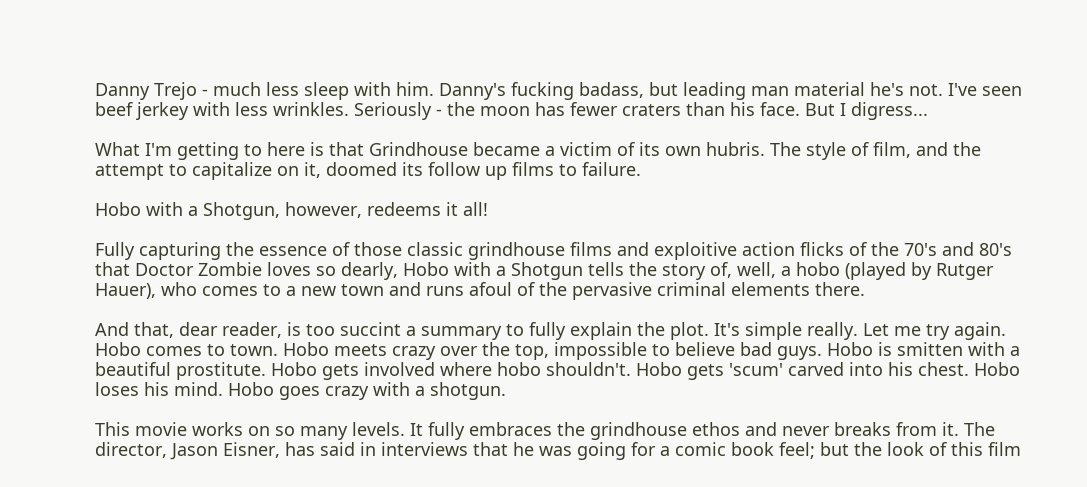Danny Trejo - much less sleep with him. Danny's fucking badass, but leading man material he's not. I've seen beef jerkey with less wrinkles. Seriously - the moon has fewer craters than his face. But I digress...

What I'm getting to here is that Grindhouse became a victim of its own hubris. The style of film, and the attempt to capitalize on it, doomed its follow up films to failure.

Hobo with a Shotgun, however, redeems it all!

Fully capturing the essence of those classic grindhouse films and exploitive action flicks of the 70's and 80's that Doctor Zombie loves so dearly, Hobo with a Shotgun tells the story of, well, a hobo (played by Rutger Hauer), who comes to a new town and runs afoul of the pervasive criminal elements there.

And that, dear reader, is too succint a summary to fully explain the plot. It's simple really. Let me try again. Hobo comes to town. Hobo meets crazy over the top, impossible to believe bad guys. Hobo is smitten with a beautiful prostitute. Hobo gets involved where hobo shouldn't. Hobo gets 'scum' carved into his chest. Hobo loses his mind. Hobo goes crazy with a shotgun.

This movie works on so many levels. It fully embraces the grindhouse ethos and never breaks from it. The director, Jason Eisner, has said in interviews that he was going for a comic book feel; but the look of this film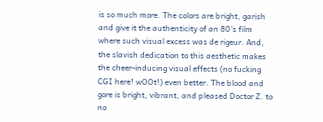is so much more. The colors are bright, garish and give it the authenticity of an 80's film where such visual excess was de rigeur. And, the slavish dedication to this aesthetic makes the cheer-inducing visual effects (no fucking CGI here! wOOt!) even better. The blood and gore is bright, vibrant, and pleased Doctor Z. to no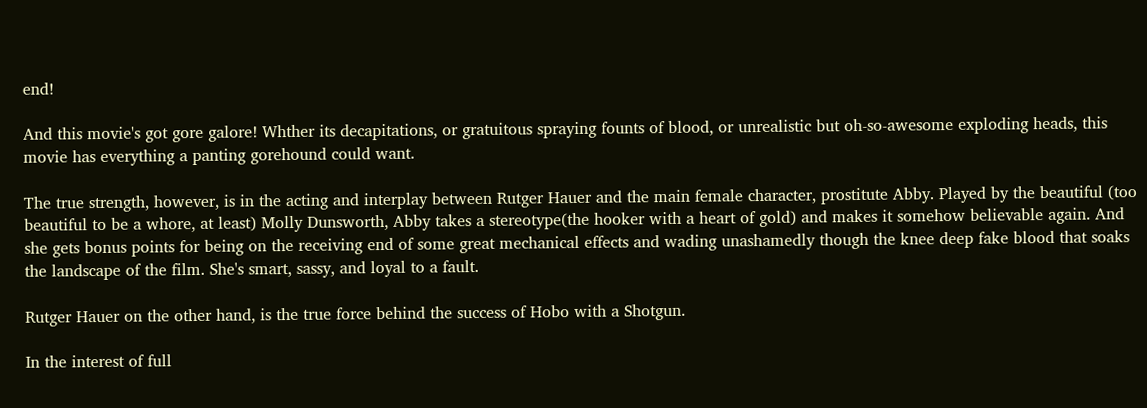end!

And this movie's got gore galore! Whther its decapitations, or gratuitous spraying founts of blood, or unrealistic but oh-so-awesome exploding heads, this movie has everything a panting gorehound could want.

The true strength, however, is in the acting and interplay between Rutger Hauer and the main female character, prostitute Abby. Played by the beautiful (too beautiful to be a whore, at least) Molly Dunsworth, Abby takes a stereotype(the hooker with a heart of gold) and makes it somehow believable again. And she gets bonus points for being on the receiving end of some great mechanical effects and wading unashamedly though the knee deep fake blood that soaks the landscape of the film. She's smart, sassy, and loyal to a fault.

Rutger Hauer on the other hand, is the true force behind the success of Hobo with a Shotgun.

In the interest of full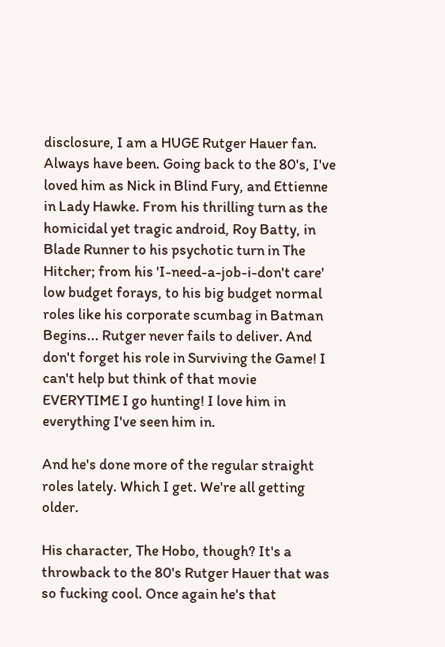disclosure, I am a HUGE Rutger Hauer fan. Always have been. Going back to the 80's, I've loved him as Nick in Blind Fury, and Ettienne in Lady Hawke. From his thrilling turn as the homicidal yet tragic android, Roy Batty, in Blade Runner to his psychotic turn in The Hitcher; from his 'I-need-a-job-i-don't care' low budget forays, to his big budget normal roles like his corporate scumbag in Batman Begins... Rutger never fails to deliver. And don't forget his role in Surviving the Game! I can't help but think of that movie EVERYTIME I go hunting! I love him in everything I've seen him in.

And he's done more of the regular straight roles lately. Which I get. We're all getting older.

His character, The Hobo, though? It's a throwback to the 80's Rutger Hauer that was so fucking cool. Once again he's that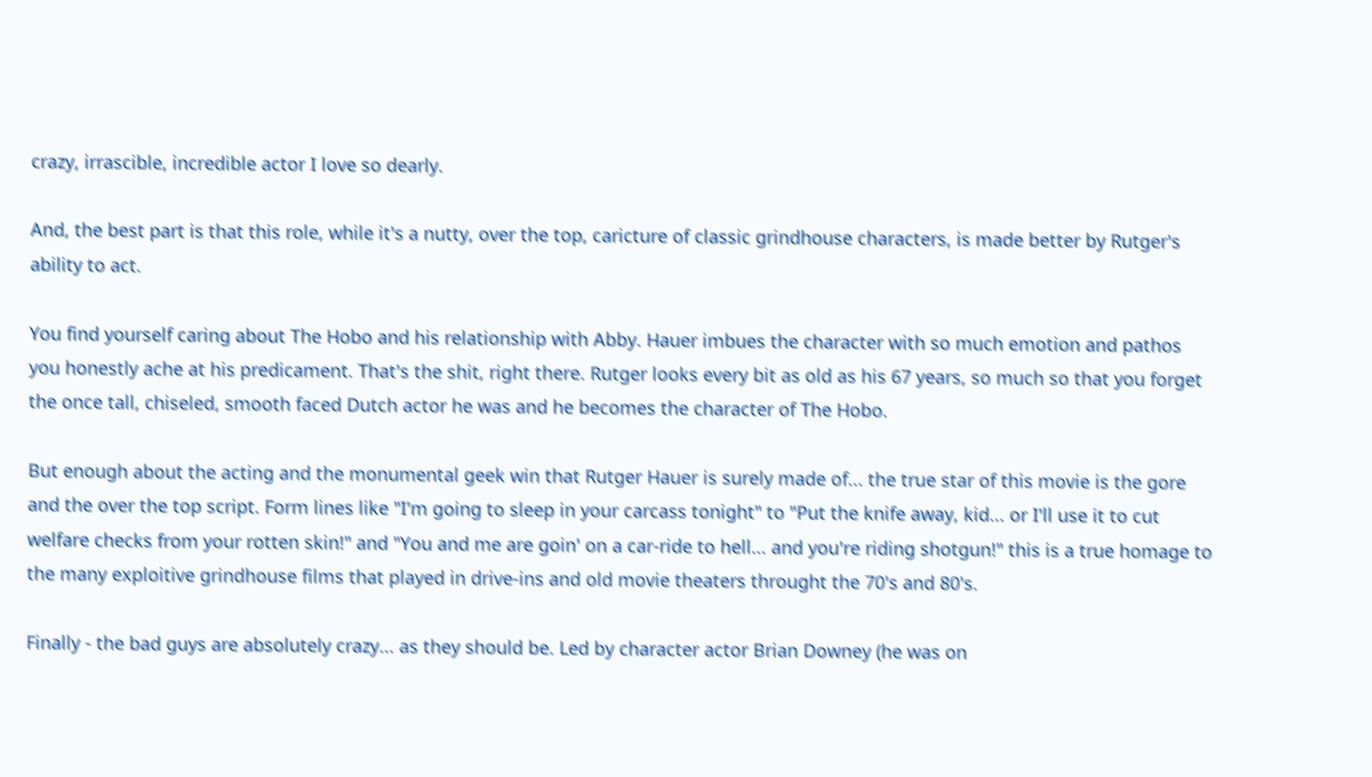crazy, irrascible, incredible actor I love so dearly.

And, the best part is that this role, while it's a nutty, over the top, caricture of classic grindhouse characters, is made better by Rutger's ability to act.

You find yourself caring about The Hobo and his relationship with Abby. Hauer imbues the character with so much emotion and pathos you honestly ache at his predicament. That's the shit, right there. Rutger looks every bit as old as his 67 years, so much so that you forget the once tall, chiseled, smooth faced Dutch actor he was and he becomes the character of The Hobo.

But enough about the acting and the monumental geek win that Rutger Hauer is surely made of... the true star of this movie is the gore and the over the top script. Form lines like "I'm going to sleep in your carcass tonight" to "Put the knife away, kid... or I'll use it to cut welfare checks from your rotten skin!" and "You and me are goin' on a car-ride to hell... and you're riding shotgun!" this is a true homage to the many exploitive grindhouse films that played in drive-ins and old movie theaters throught the 70's and 80's.

Finally - the bad guys are absolutely crazy... as they should be. Led by character actor Brian Downey (he was on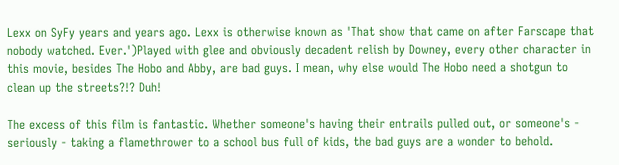Lexx on SyFy years and years ago. Lexx is otherwise known as 'That show that came on after Farscape that nobody watched. Ever.')Played with glee and obviously decadent relish by Downey, every other character in this movie, besides The Hobo and Abby, are bad guys. I mean, why else would The Hobo need a shotgun to clean up the streets?!? Duh!

The excess of this film is fantastic. Whether someone's having their entrails pulled out, or someone's - seriously - taking a flamethrower to a school bus full of kids, the bad guys are a wonder to behold.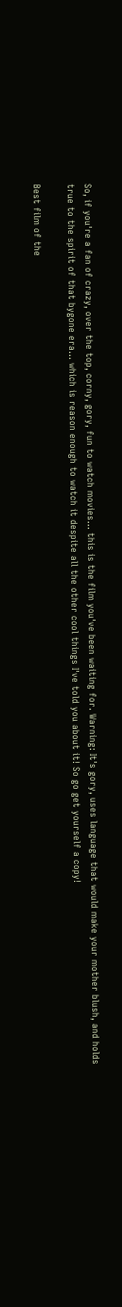So, if you're a fan of crazy, over the top, corny, gory, fun to watch movies... this is the film you've been waiting for. Warning: It's gory, uses language that would make your mother blush, and holds true to the spirit of that bygone era... which is reason enough to watch it despite all the other cool things I've told you about it! So go get yourself a copy!

Best film of the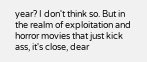year? I don't think so. But in the realm of exploitation and horror movies that just kick ass, it's close, dear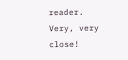reader. Very, very close!